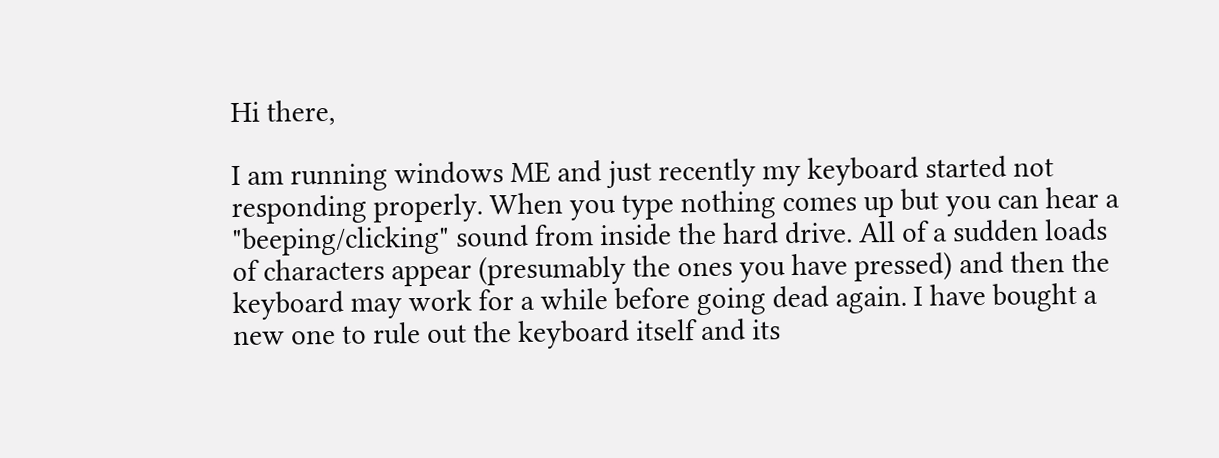Hi there,

I am running windows ME and just recently my keyboard started not responding properly. When you type nothing comes up but you can hear a "beeping/clicking" sound from inside the hard drive. All of a sudden loads of characters appear (presumably the ones you have pressed) and then the keyboard may work for a while before going dead again. I have bought a new one to rule out the keyboard itself and its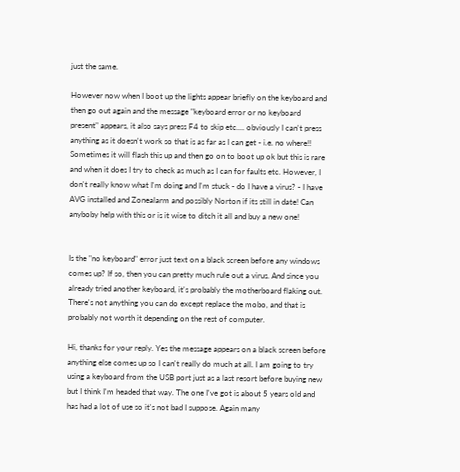just the same.

However now when I boot up the lights appear briefly on the keyboard and then go out again and the message "keyboard error or no keyboard present" appears, it also says press F4 to skip etc.... obviously I can't press anything as it doesn't work so that is as far as I can get - i.e. no where!! Sometimes it will flash this up and then go on to boot up ok but this is rare and when it does I try to check as much as I can for faults etc. However, I don't really know what I'm doing and I'm stuck - do I have a virus? - I have AVG installed and Zonealarm and possibly Norton if its still in date! Can anyboby help with this or is it wise to ditch it all and buy a new one!


Is the "no keyboard" error just text on a black screen before any windows comes up? If so, then you can pretty much rule out a virus. And since you already tried another keyboard, it's probably the motherboard flaking out. There's not anything you can do except replace the mobo, and that is probably not worth it depending on the rest of computer.

Hi, thanks for your reply. Yes the message appears on a black screen before anything else comes up so I can't really do much at all. I am going to try using a keyboard from the USB port just as a last resort before buying new but I think I'm headed that way. The one I've got is about 5 years old and has had a lot of use so it's not bad I suppose. Again many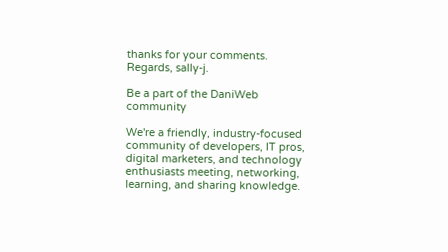thanks for your comments.
Regards, sally-j.

Be a part of the DaniWeb community

We're a friendly, industry-focused community of developers, IT pros, digital marketers, and technology enthusiasts meeting, networking, learning, and sharing knowledge.